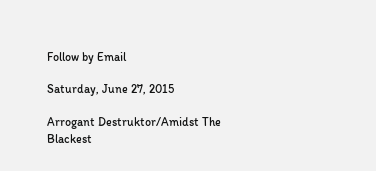Follow by Email

Saturday, June 27, 2015

Arrogant Destruktor/Amidst The Blackest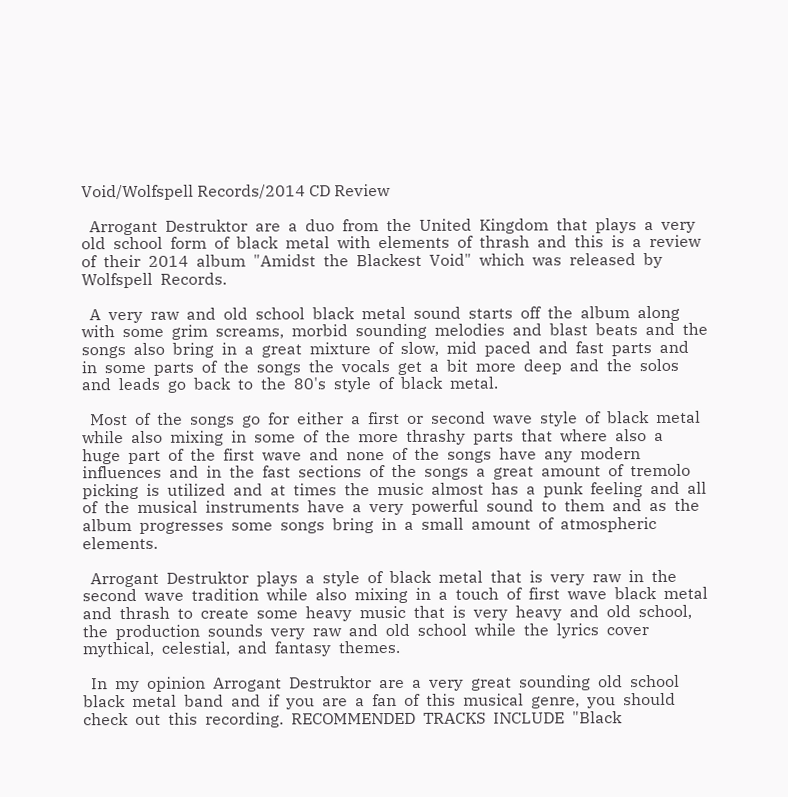Void/Wolfspell Records/2014 CD Review

  Arrogant  Destruktor  are  a  duo  from  the  United  Kingdom  that  plays  a  very  old  school  form  of  black  metal  with  elements  of  thrash  and  this  is  a  review  of  their  2014  album  "Amidst  the  Blackest  Void"  which  was  released  by  Wolfspell  Records.

  A  very  raw  and  old  school  black  metal  sound  starts  off  the  album  along  with  some  grim  screams,  morbid  sounding  melodies  and  blast  beats  and  the  songs  also  bring  in  a  great  mixture  of  slow,  mid  paced  and  fast  parts  and  in  some  parts  of  the  songs  the  vocals  get  a  bit  more  deep  and  the  solos  and  leads  go  back  to  the  80's  style  of  black  metal.

  Most  of  the  songs  go  for  either  a  first  or  second  wave  style  of  black  metal  while  also  mixing  in  some  of  the  more  thrashy  parts  that  where  also  a  huge  part  of  the  first  wave  and  none  of  the  songs  have  any  modern  influences  and  in  the  fast  sections  of  the  songs  a  great  amount  of  tremolo  picking  is  utilized  and  at  times  the  music  almost  has  a  punk  feeling  and  all  of  the  musical  instruments  have  a  very  powerful  sound  to  them  and  as  the  album  progresses  some  songs  bring  in  a  small  amount  of  atmospheric  elements.

  Arrogant  Destruktor  plays  a  style  of  black  metal  that  is  very  raw  in  the  second  wave  tradition  while  also  mixing  in  a  touch  of  first  wave  black  metal  and  thrash  to  create  some  heavy  music  that  is  very  heavy  and  old  school,  the  production  sounds  very  raw  and  old  school  while  the  lyrics  cover  mythical,  celestial,  and  fantasy  themes.

  In  my  opinion  Arrogant  Destruktor  are  a  very  great  sounding  old  school  black  metal  band  and  if  you  are  a  fan  of  this  musical  genre,  you  should  check  out  this  recording.  RECOMMENDED  TRACKS  INCLUDE  "Black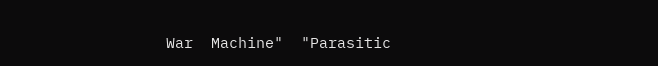War  Machine"  "Parasitic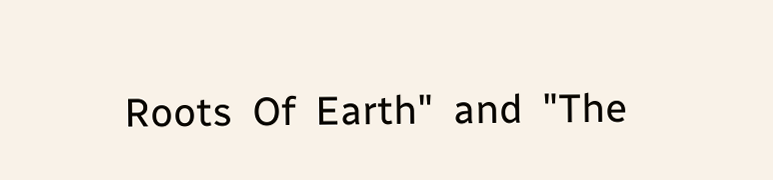Roots  Of  Earth"  and  "The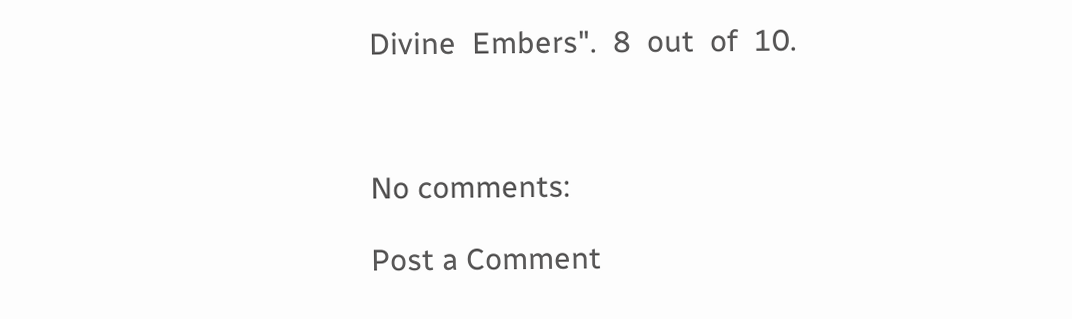Divine  Embers".  8  out  of  10.



No comments:

Post a Comment